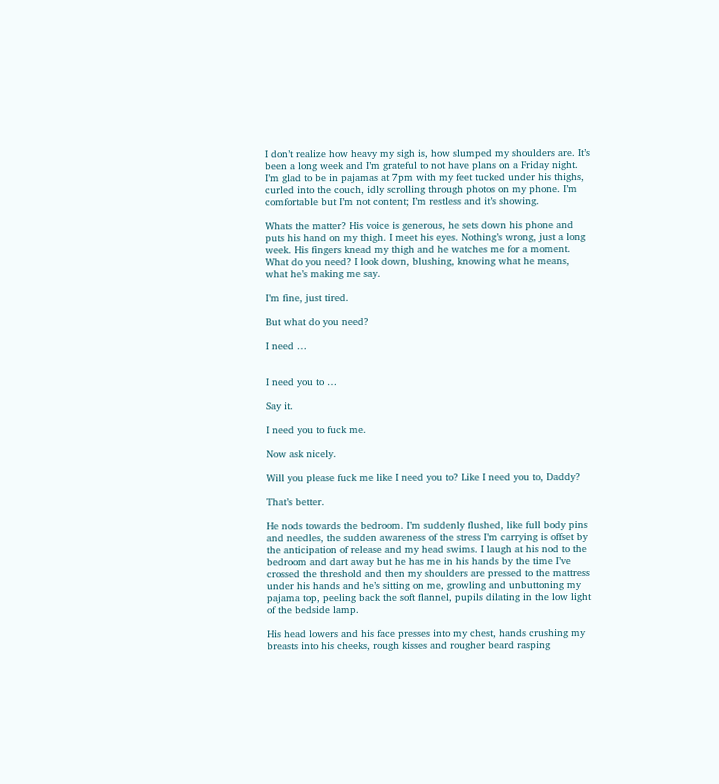I don’t realize how heavy my sigh is, how slumped my shoulders are. It’s been a long week and I’m grateful to not have plans on a Friday night. I’m glad to be in pajamas at 7pm with my feet tucked under his thighs, curled into the couch, idly scrolling through photos on my phone. I’m comfortable but I’m not content; I’m restless and it’s showing.

Whats the matter? His voice is generous, he sets down his phone and puts his hand on my thigh. I meet his eyes. Nothing’s wrong, just a long week. His fingers knead my thigh and he watches me for a moment. What do you need? I look down, blushing, knowing what he means, what he’s making me say.

I’m fine, just tired.

But what do you need?

I need …


I need you to …

Say it.

I need you to fuck me.

Now ask nicely.

Will you please fuck me like I need you to? Like I need you to, Daddy?

That’s better.

He nods towards the bedroom. I’m suddenly flushed, like full body pins and needles, the sudden awareness of the stress I’m carrying is offset by the anticipation of release and my head swims. I laugh at his nod to the bedroom and dart away but he has me in his hands by the time I’ve crossed the threshold and then my shoulders are pressed to the mattress under his hands and he’s sitting on me, growling and unbuttoning my pajama top, peeling back the soft flannel, pupils dilating in the low light of the bedside lamp.

His head lowers and his face presses into my chest, hands crushing my breasts into his cheeks, rough kisses and rougher beard rasping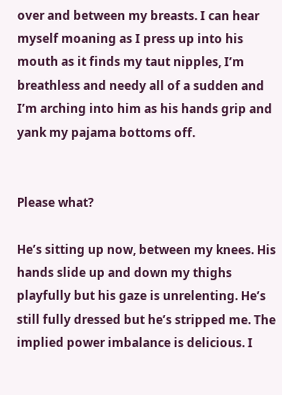over and between my breasts. I can hear myself moaning as I press up into his mouth as it finds my taut nipples, I’m breathless and needy all of a sudden and I’m arching into him as his hands grip and yank my pajama bottoms off.


Please what?

He’s sitting up now, between my knees. His hands slide up and down my thighs playfully but his gaze is unrelenting. He’s still fully dressed but he’s stripped me. The implied power imbalance is delicious. I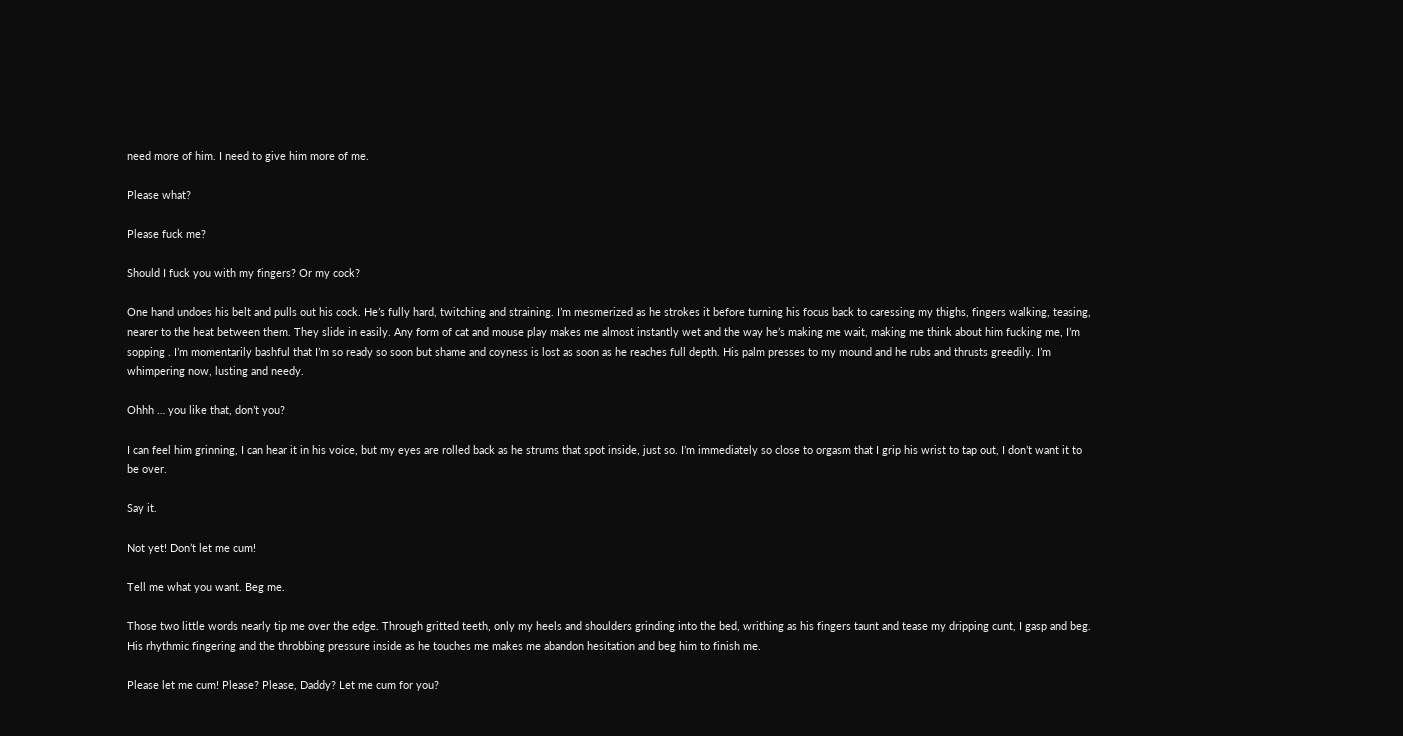need more of him. I need to give him more of me.

Please what?

Please fuck me?

Should I fuck you with my fingers? Or my cock?

One hand undoes his belt and pulls out his cock. He’s fully hard, twitching and straining. I’m mesmerized as he strokes it before turning his focus back to caressing my thighs, fingers walking, teasing, nearer to the heat between them. They slide in easily. Any form of cat and mouse play makes me almost instantly wet and the way he’s making me wait, making me think about him fucking me, I’m sopping . I’m momentarily bashful that I’m so ready so soon but shame and coyness is lost as soon as he reaches full depth. His palm presses to my mound and he rubs and thrusts greedily. I’m whimpering now, lusting and needy.

Ohhh … you like that, don’t you?

I can feel him grinning, I can hear it in his voice, but my eyes are rolled back as he strums that spot inside, just so. I’m immediately so close to orgasm that I grip his wrist to tap out, I don’t want it to be over.

Say it.

Not yet! Don’t let me cum!

Tell me what you want. Beg me.

Those two little words nearly tip me over the edge. Through gritted teeth, only my heels and shoulders grinding into the bed, writhing as his fingers taunt and tease my dripping cunt, I gasp and beg. His rhythmic fingering and the throbbing pressure inside as he touches me makes me abandon hesitation and beg him to finish me.

Please let me cum! Please? Please, Daddy? Let me cum for you?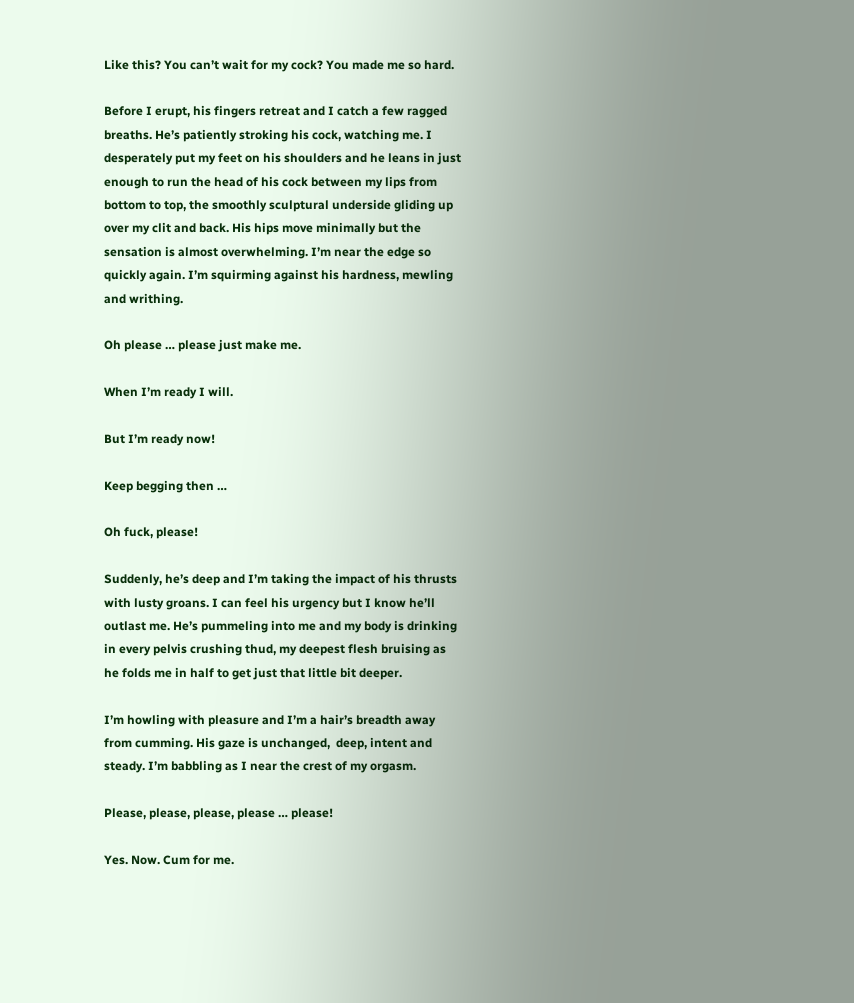Like this? You can’t wait for my cock? You made me so hard.

Before I erupt, his fingers retreat and I catch a few ragged breaths. He’s patiently stroking his cock, watching me. I desperately put my feet on his shoulders and he leans in just enough to run the head of his cock between my lips from bottom to top, the smoothly sculptural underside gliding up over my clit and back. His hips move minimally but the sensation is almost overwhelming. I’m near the edge so quickly again. I’m squirming against his hardness, mewling and writhing.

Oh please … please just make me.

When I’m ready I will.

But I’m ready now!

Keep begging then …

Oh fuck, please!

Suddenly, he’s deep and I’m taking the impact of his thrusts with lusty groans. I can feel his urgency but I know he’ll outlast me. He’s pummeling into me and my body is drinking in every pelvis crushing thud, my deepest flesh bruising as he folds me in half to get just that little bit deeper.

I’m howling with pleasure and I’m a hair’s breadth away from cumming. His gaze is unchanged,  deep, intent and steady. I’m babbling as I near the crest of my orgasm.

Please, please, please, please … please!

Yes. Now. Cum for me.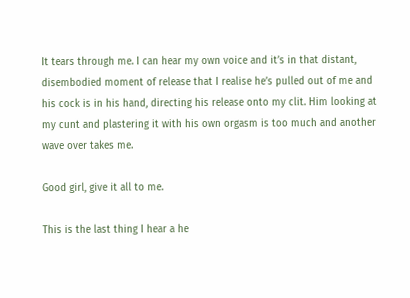It tears through me. I can hear my own voice and it’s in that distant, disembodied moment of release that I realise he’s pulled out of me and his cock is in his hand, directing his release onto my clit. Him looking at my cunt and plastering it with his own orgasm is too much and another wave over takes me.

Good girl, give it all to me.

This is the last thing I hear a he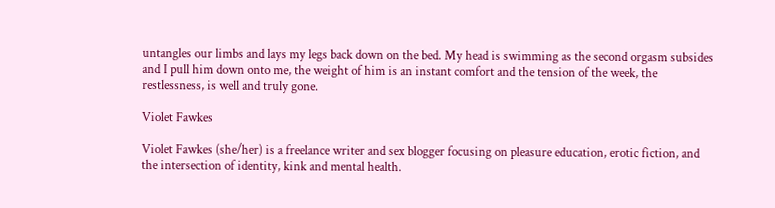untangles our limbs and lays my legs back down on the bed. My head is swimming as the second orgasm subsides and I pull him down onto me, the weight of him is an instant comfort and the tension of the week, the restlessness, is well and truly gone.

Violet Fawkes

Violet Fawkes (she/her) is a freelance writer and sex blogger focusing on pleasure education, erotic fiction, and the intersection of identity, kink and mental health.